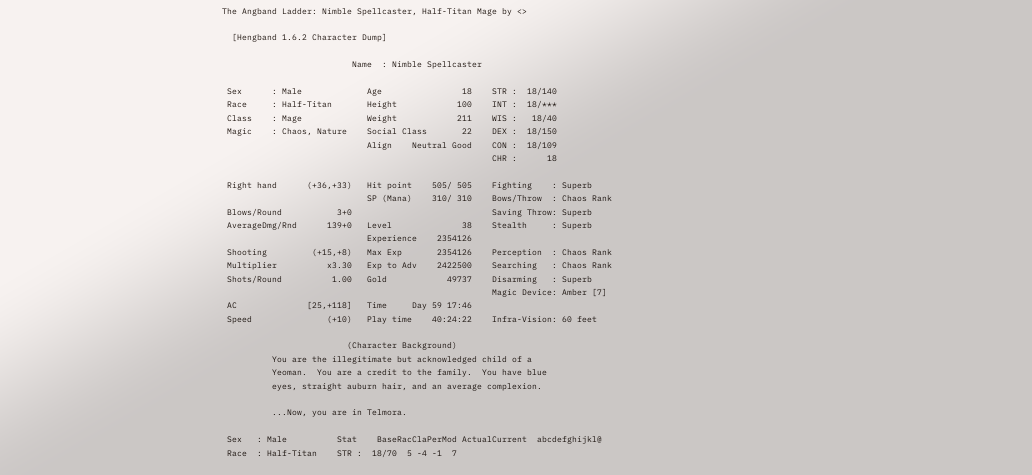The Angband Ladder: Nimble Spellcaster, Half-Titan Mage by <>

  [Hengband 1.6.2 Character Dump]

                          Name  : Nimble Spellcaster

 Sex      : Male             Age                18    STR :  18/140
 Race     : Half-Titan       Height            100    INT :  18/***
 Class    : Mage             Weight            211    WIS :   18/40
 Magic    : Chaos, Nature    Social Class       22    DEX :  18/150
                             Align    Neutral Good    CON :  18/109
                                                      CHR :      18

 Right hand      (+36,+33)   Hit point    505/ 505    Fighting    : Superb
                             SP (Mana)    310/ 310    Bows/Throw  : Chaos Rank
 Blows/Round           3+0                            Saving Throw: Superb
 AverageDmg/Rnd      139+0   Level              38    Stealth     : Superb
                             Experience    2354126
 Shooting         (+15,+8)   Max Exp       2354126    Perception  : Chaos Rank
 Multiplier          x3.30   Exp to Adv    2422500    Searching   : Chaos Rank
 Shots/Round          1.00   Gold            49737    Disarming   : Superb
                                                      Magic Device: Amber [7]
 AC              [25,+118]   Time     Day 59 17:46
 Speed               (+10)   Play time    40:24:22    Infra-Vision: 60 feet

                         (Character Background)
          You are the illegitimate but acknowledged child of a
          Yeoman.  You are a credit to the family.  You have blue
          eyes, straight auburn hair, and an average complexion.

          ...Now, you are in Telmora.

 Sex   : Male          Stat    BaseRacClaPerMod ActualCurrent  abcdefghijkl@
 Race  : Half-Titan    STR :  18/70  5 -4 -1  7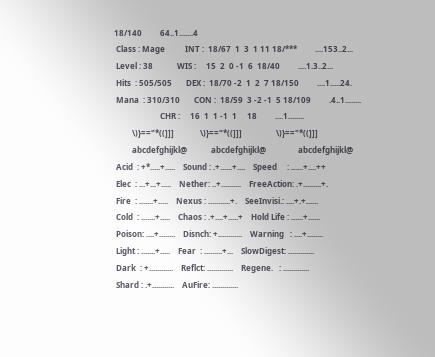18/140         64..1.......4
 Class : Mage          INT :  18/67  1  3  1 11 18/***         ....153..2...
 Level : 38            WIS :     15  2  0 -1  6  18/40         ....1.3..2...
 Hits  : 505/505       DEX :  18/70 -2  1  2  7 18/150         ....1.....24.
 Mana  : 310/310       CON :  18/59  3 -2 -1  5 18/109         .4..1........
                       CHR :     16  1  1 -1  1     18         ....1........
         \)}=="*((]]]             \)}=="*((]]]                 \)}=="*((]]]
         abcdefghijkl@            abcdefghijkl@                abcdefghijkl@
 Acid  : +*.....+.....    Sound : .+......+....    Speed     : ......+....++
 Elec  : ...+...+.....    Nether: ..+..........    FreeAction: .+.........+.
 Fire  : .......+.....    Nexus : ...........+.    SeeInvisi.: ....+.+......
 Cold  : .......+.....    Chaos : .+....+.....+    Hold Life : ......+......
 Poison: ....+........    Disnch: +............    Warning   : ....+........
 Light : .......+.....    Fear  : .........+...    SlowDigest: .............
 Dark  : +............    Reflct: .............    Regene.   : .............
 Shard : .+...........    AuFire: .............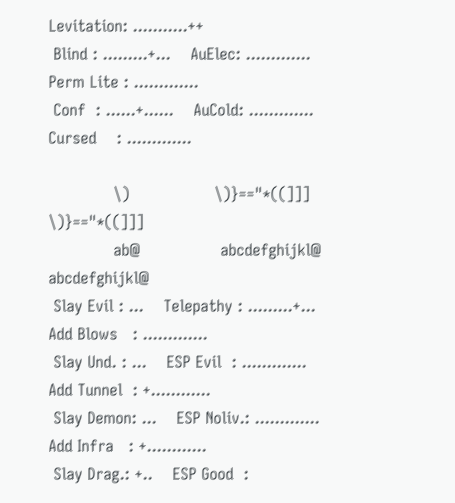Levitation: ...........++
 Blind : .........+...    AuElec: .............    Perm Lite : .............
 Conf  : ......+......    AuCold: .............    Cursed    : .............

             \)                 \)}=="*((]]]                   \)}=="*((]]]
             ab@                abcdefghijkl@                  abcdefghijkl@
 Slay Evil : ...    Telepathy : .........+...    Add Blows   : .............
 Slay Und. : ...    ESP Evil  : .............    Add Tunnel  : +............
 Slay Demon: ...    ESP Noliv.: .............    Add Infra   : +............
 Slay Drag.: +..    ESP Good  :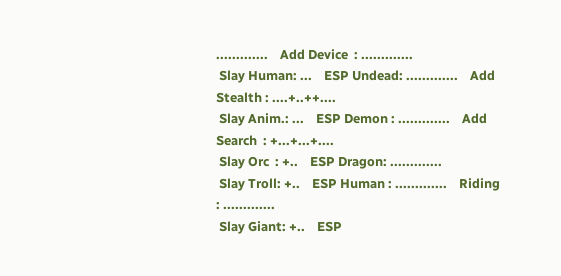.............    Add Device  : .............
 Slay Human: ...    ESP Undead: .............    Add Stealth : ....+..++....
 Slay Anim.: ...    ESP Demon : .............    Add Search  : +...+...+....
 Slay Orc  : +..    ESP Dragon: .............
 Slay Troll: +..    ESP Human : .............    Riding      : .............
 Slay Giant: +..    ESP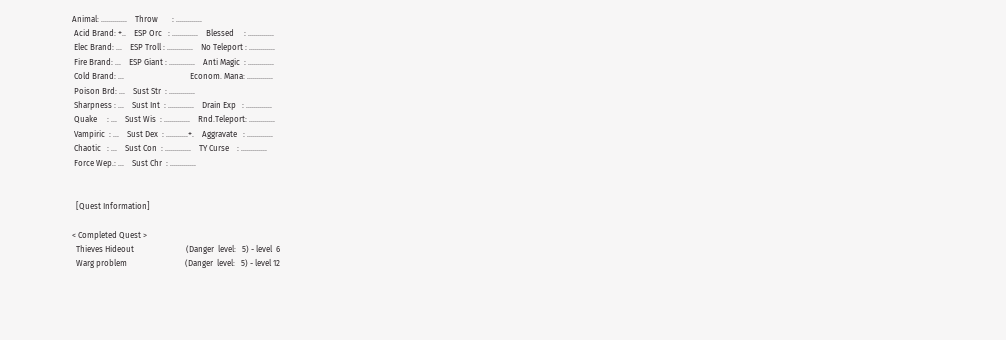Animal: .............    Throw       : .............
 Acid Brand: +..    ESP Orc   : .............    Blessed     : .............
 Elec Brand: ...    ESP Troll : .............    No Teleport : .............
 Fire Brand: ...    ESP Giant : .............    Anti Magic  : .............
 Cold Brand: ...                                 Econom. Mana: .............
 Poison Brd: ...    Sust Str  : .............
 Sharpness : ...    Sust Int  : .............    Drain Exp   : .............
 Quake     : ...    Sust Wis  : .............    Rnd.Teleport: .............
 Vampiric  : ...    Sust Dex  : ...........+.    Aggravate   : .............
 Chaotic   : ...    Sust Con  : .............    TY Curse    : .............
 Force Wep.: ...    Sust Chr  : .............


  [Quest Information]

< Completed Quest >
  Thieves Hideout                          (Danger  level:   5) - level  6
  Warg problem                             (Danger  level:   5) - level 12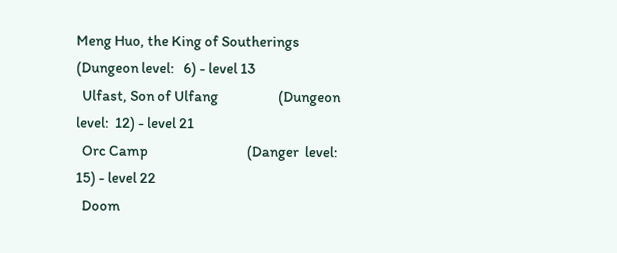Meng Huo, the King of Southerings        (Dungeon level:   6) - level 13
  Ulfast, Son of Ulfang                    (Dungeon level:  12) - level 21
  Orc Camp                                 (Danger  level:  15) - level 22
  Doom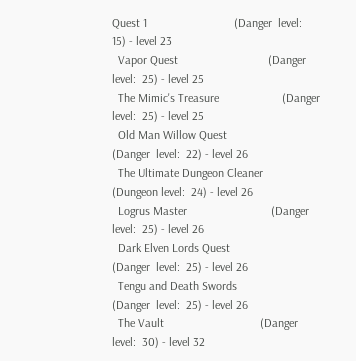Quest 1                             (Danger  level:  15) - level 23
  Vapor Quest                              (Danger  level:  25) - level 25
  The Mimic's Treasure                     (Danger  level:  25) - level 25
  Old Man Willow Quest                     (Danger  level:  22) - level 26
  The Ultimate Dungeon Cleaner             (Dungeon level:  24) - level 26
  Logrus Master                            (Danger  level:  25) - level 26
  Dark Elven Lords Quest                   (Danger  level:  25) - level 26
  Tengu and Death Swords                   (Danger  level:  25) - level 26
  The Vault                                (Danger  level:  30) - level 32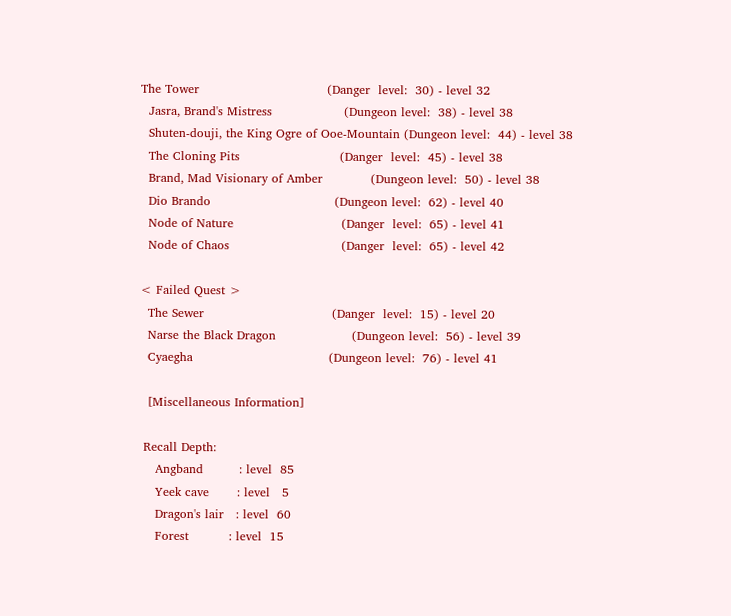The Tower                                (Danger  level:  30) - level 32
  Jasra, Brand's Mistress                  (Dungeon level:  38) - level 38
  Shuten-douji, the King Ogre of Ooe-Mountain (Dungeon level:  44) - level 38
  The Cloning Pits                         (Danger  level:  45) - level 38
  Brand, Mad Visionary of Amber            (Dungeon level:  50) - level 38
  Dio Brando                               (Dungeon level:  62) - level 40
  Node of Nature                           (Danger  level:  65) - level 41
  Node of Chaos                            (Danger  level:  65) - level 42

< Failed Quest >
  The Sewer                                (Danger  level:  15) - level 20
  Narse the Black Dragon                   (Dungeon level:  56) - level 39
  Cyaegha                                  (Dungeon level:  76) - level 41

  [Miscellaneous Information]

 Recall Depth:
    Angband         : level  85
    Yeek cave       : level   5
    Dragon's lair   : level  60
    Forest          : level  15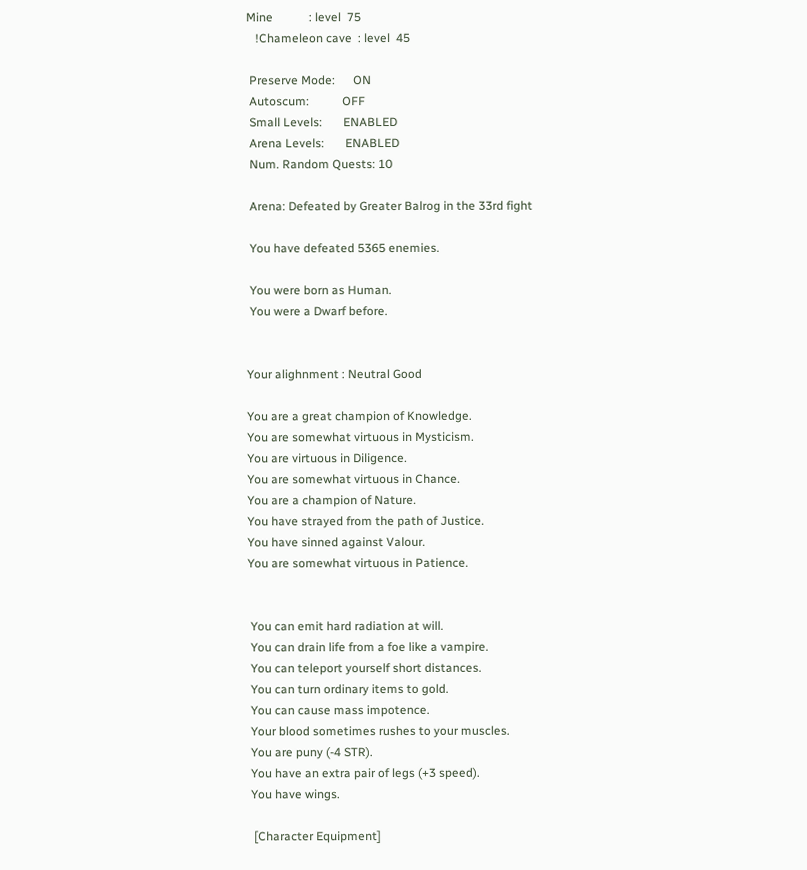Mine            : level  75
   !Chameleon cave  : level  45

 Preserve Mode:      ON
 Autoscum:           OFF
 Small Levels:       ENABLED
 Arena Levels:       ENABLED
 Num. Random Quests: 10

 Arena: Defeated by Greater Balrog in the 33rd fight

 You have defeated 5365 enemies.

 You were born as Human.
 You were a Dwarf before.


Your alighnment : Neutral Good

You are a great champion of Knowledge.
You are somewhat virtuous in Mysticism.
You are virtuous in Diligence.
You are somewhat virtuous in Chance.
You are a champion of Nature.
You have strayed from the path of Justice.
You have sinned against Valour.
You are somewhat virtuous in Patience.


 You can emit hard radiation at will.
 You can drain life from a foe like a vampire.
 You can teleport yourself short distances.
 You can turn ordinary items to gold.
 You can cause mass impotence.
 Your blood sometimes rushes to your muscles.
 You are puny (-4 STR).
 You have an extra pair of legs (+3 speed).
 You have wings.

  [Character Equipment]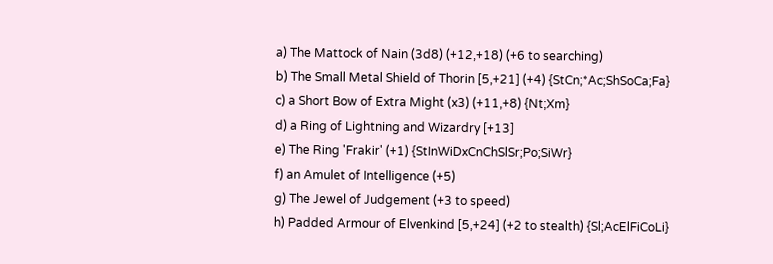a) The Mattock of Nain (3d8) (+12,+18) (+6 to searching)
b) The Small Metal Shield of Thorin [5,+21] (+4) {StCn;*Ac;ShSoCa;Fa}
c) a Short Bow of Extra Might (x3) (+11,+8) {Nt;Xm}
d) a Ring of Lightning and Wizardry [+13]
e) The Ring 'Frakir' (+1) {StInWiDxCnChSlSr;Po;SiWr}
f) an Amulet of Intelligence (+5)
g) The Jewel of Judgement (+3 to speed)
h) Padded Armour of Elvenkind [5,+24] (+2 to stealth) {Sl;AcElFiCoLi}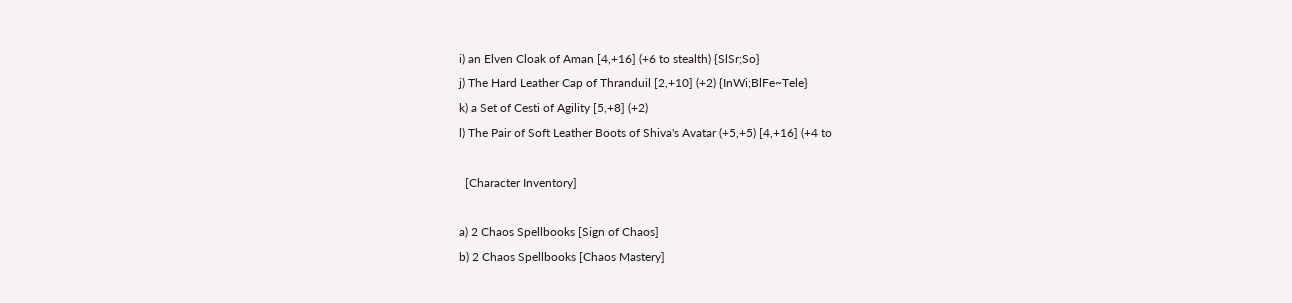i) an Elven Cloak of Aman [4,+16] (+6 to stealth) {SlSr;So}
j) The Hard Leather Cap of Thranduil [2,+10] (+2) {InWi;BlFe~Tele}
k) a Set of Cesti of Agility [5,+8] (+2)
l) The Pair of Soft Leather Boots of Shiva's Avatar (+5,+5) [4,+16] (+4 to

  [Character Inventory]

a) 2 Chaos Spellbooks [Sign of Chaos]
b) 2 Chaos Spellbooks [Chaos Mastery]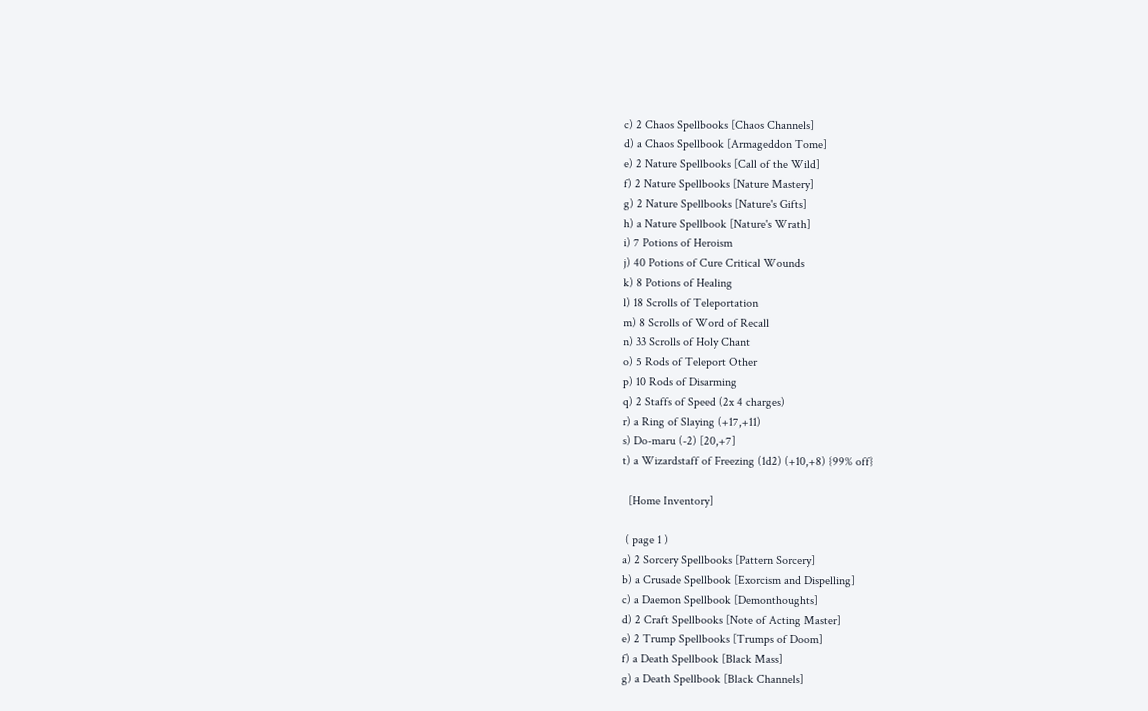c) 2 Chaos Spellbooks [Chaos Channels]
d) a Chaos Spellbook [Armageddon Tome]
e) 2 Nature Spellbooks [Call of the Wild]
f) 2 Nature Spellbooks [Nature Mastery]
g) 2 Nature Spellbooks [Nature's Gifts]
h) a Nature Spellbook [Nature's Wrath]
i) 7 Potions of Heroism
j) 40 Potions of Cure Critical Wounds
k) 8 Potions of Healing
l) 18 Scrolls of Teleportation
m) 8 Scrolls of Word of Recall
n) 33 Scrolls of Holy Chant
o) 5 Rods of Teleport Other
p) 10 Rods of Disarming
q) 2 Staffs of Speed (2x 4 charges)
r) a Ring of Slaying (+17,+11)
s) Do-maru (-2) [20,+7]
t) a Wizardstaff of Freezing (1d2) (+10,+8) {99% off}

  [Home Inventory]

 ( page 1 )
a) 2 Sorcery Spellbooks [Pattern Sorcery]
b) a Crusade Spellbook [Exorcism and Dispelling]
c) a Daemon Spellbook [Demonthoughts]
d) 2 Craft Spellbooks [Note of Acting Master]
e) 2 Trump Spellbooks [Trumps of Doom]
f) a Death Spellbook [Black Mass]
g) a Death Spellbook [Black Channels]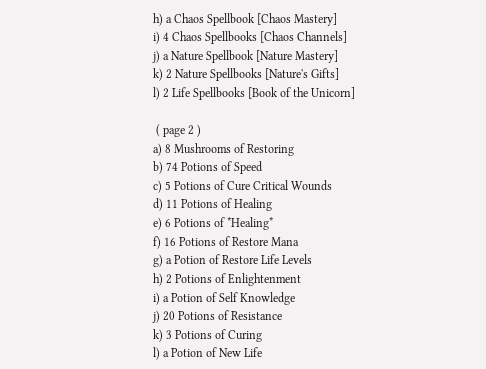h) a Chaos Spellbook [Chaos Mastery]
i) 4 Chaos Spellbooks [Chaos Channels]
j) a Nature Spellbook [Nature Mastery]
k) 2 Nature Spellbooks [Nature's Gifts]
l) 2 Life Spellbooks [Book of the Unicorn]

 ( page 2 )
a) 8 Mushrooms of Restoring
b) 74 Potions of Speed
c) 5 Potions of Cure Critical Wounds
d) 11 Potions of Healing
e) 6 Potions of *Healing*
f) 16 Potions of Restore Mana
g) a Potion of Restore Life Levels
h) 2 Potions of Enlightenment
i) a Potion of Self Knowledge
j) 20 Potions of Resistance
k) 3 Potions of Curing
l) a Potion of New Life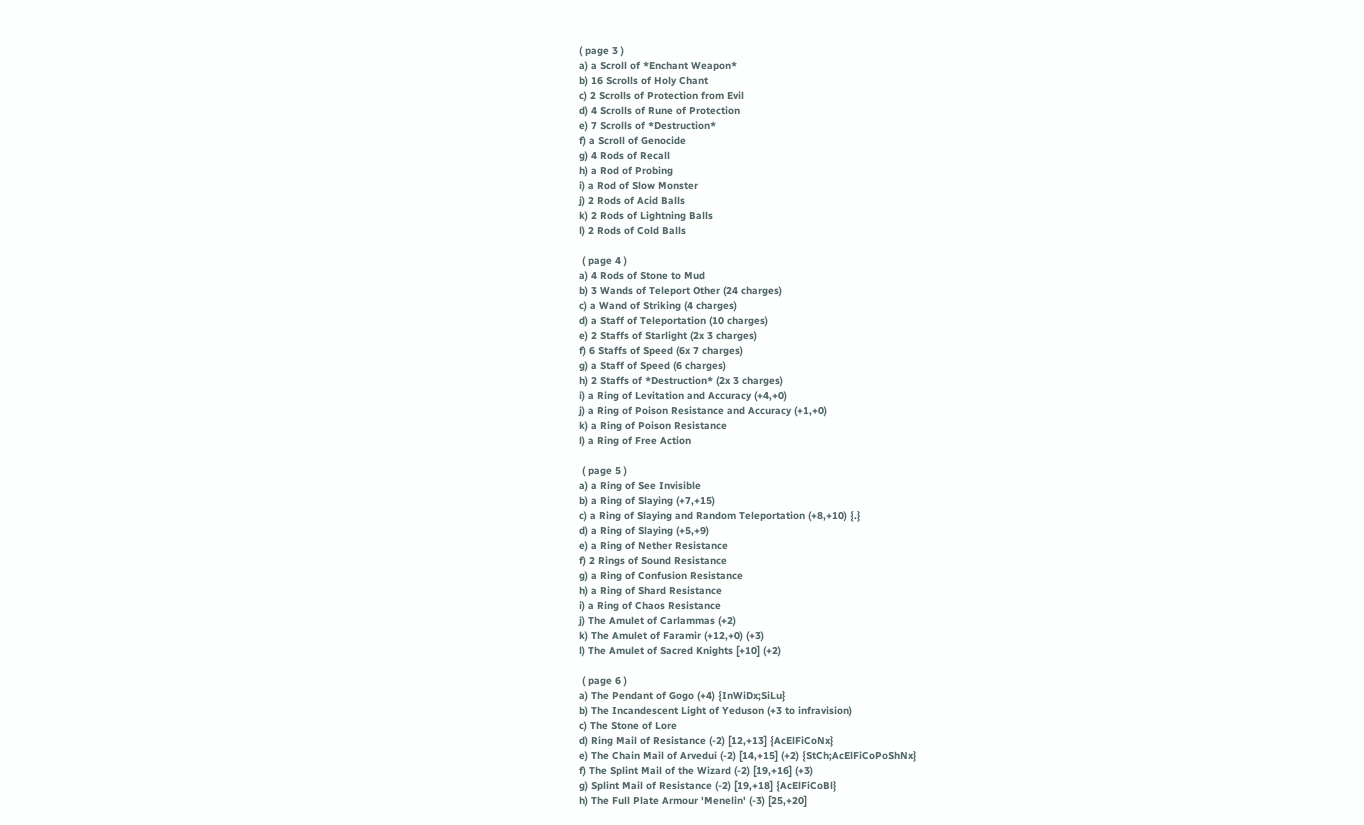( page 3 )
a) a Scroll of *Enchant Weapon*
b) 16 Scrolls of Holy Chant
c) 2 Scrolls of Protection from Evil
d) 4 Scrolls of Rune of Protection
e) 7 Scrolls of *Destruction*
f) a Scroll of Genocide
g) 4 Rods of Recall
h) a Rod of Probing
i) a Rod of Slow Monster
j) 2 Rods of Acid Balls
k) 2 Rods of Lightning Balls
l) 2 Rods of Cold Balls

 ( page 4 )
a) 4 Rods of Stone to Mud
b) 3 Wands of Teleport Other (24 charges)
c) a Wand of Striking (4 charges)
d) a Staff of Teleportation (10 charges)
e) 2 Staffs of Starlight (2x 3 charges)
f) 6 Staffs of Speed (6x 7 charges)
g) a Staff of Speed (6 charges)
h) 2 Staffs of *Destruction* (2x 3 charges)
i) a Ring of Levitation and Accuracy (+4,+0)
j) a Ring of Poison Resistance and Accuracy (+1,+0)
k) a Ring of Poison Resistance
l) a Ring of Free Action

 ( page 5 )
a) a Ring of See Invisible
b) a Ring of Slaying (+7,+15)
c) a Ring of Slaying and Random Teleportation (+8,+10) {.}
d) a Ring of Slaying (+5,+9)
e) a Ring of Nether Resistance
f) 2 Rings of Sound Resistance
g) a Ring of Confusion Resistance
h) a Ring of Shard Resistance
i) a Ring of Chaos Resistance
j) The Amulet of Carlammas (+2)
k) The Amulet of Faramir (+12,+0) (+3)
l) The Amulet of Sacred Knights [+10] (+2)

 ( page 6 )
a) The Pendant of Gogo (+4) {InWiDx;SiLu}
b) The Incandescent Light of Yeduson (+3 to infravision)
c) The Stone of Lore
d) Ring Mail of Resistance (-2) [12,+13] {AcElFiCoNx}
e) The Chain Mail of Arvedui (-2) [14,+15] (+2) {StCh;AcElFiCoPoShNx}
f) The Splint Mail of the Wizard (-2) [19,+16] (+3)
g) Splint Mail of Resistance (-2) [19,+18] {AcElFiCoBl}
h) The Full Plate Armour 'Menelin' (-3) [25,+20]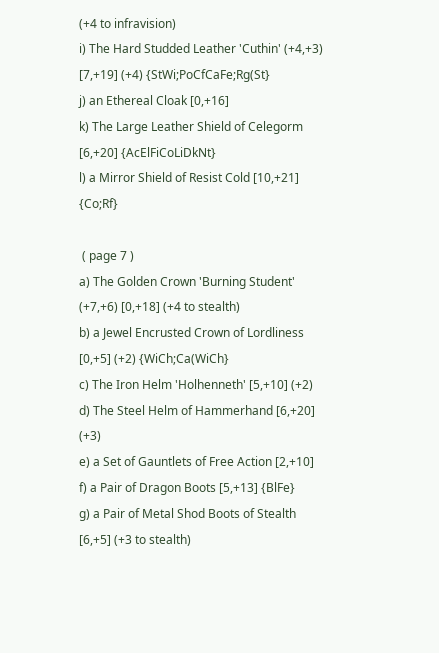(+4 to infravision)
i) The Hard Studded Leather 'Cuthin' (+4,+3) [7,+19] (+4) {StWi;PoCfCaFe;Rg(St}
j) an Ethereal Cloak [0,+16]
k) The Large Leather Shield of Celegorm [6,+20] {AcElFiCoLiDkNt}
l) a Mirror Shield of Resist Cold [10,+21] {Co;Rf}

 ( page 7 )
a) The Golden Crown 'Burning Student' (+7,+6) [0,+18] (+4 to stealth)
b) a Jewel Encrusted Crown of Lordliness [0,+5] (+2) {WiCh;Ca(WiCh}
c) The Iron Helm 'Holhenneth' [5,+10] (+2)
d) The Steel Helm of Hammerhand [6,+20] (+3)
e) a Set of Gauntlets of Free Action [2,+10]
f) a Pair of Dragon Boots [5,+13] {BlFe}
g) a Pair of Metal Shod Boots of Stealth [6,+5] (+3 to stealth)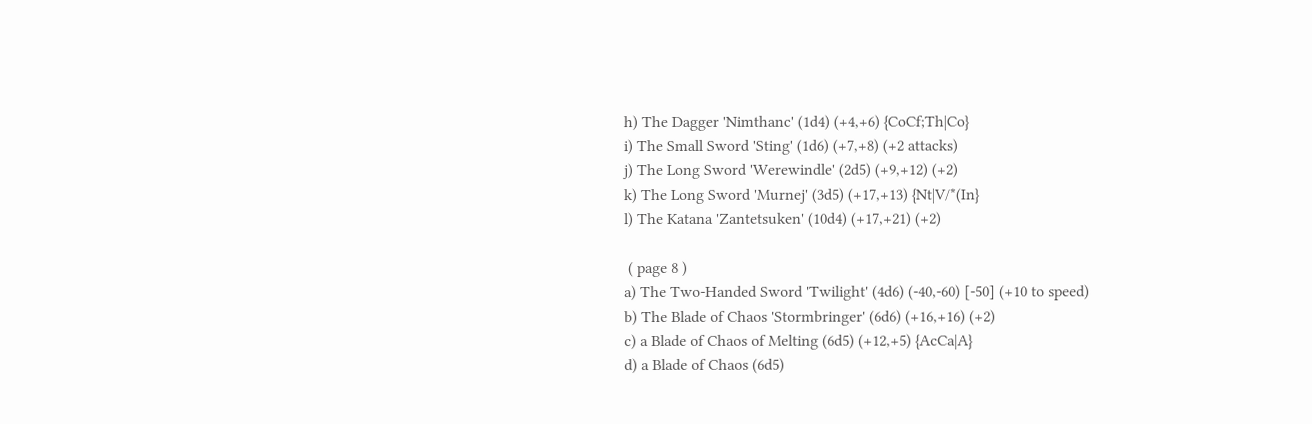h) The Dagger 'Nimthanc' (1d4) (+4,+6) {CoCf;Th|Co}
i) The Small Sword 'Sting' (1d6) (+7,+8) (+2 attacks)
j) The Long Sword 'Werewindle' (2d5) (+9,+12) (+2)
k) The Long Sword 'Murnej' (3d5) (+17,+13) {Nt|V/*(In}
l) The Katana 'Zantetsuken' (10d4) (+17,+21) (+2)

 ( page 8 )
a) The Two-Handed Sword 'Twilight' (4d6) (-40,-60) [-50] (+10 to speed)
b) The Blade of Chaos 'Stormbringer' (6d6) (+16,+16) (+2)
c) a Blade of Chaos of Melting (6d5) (+12,+5) {AcCa|A}
d) a Blade of Chaos (6d5)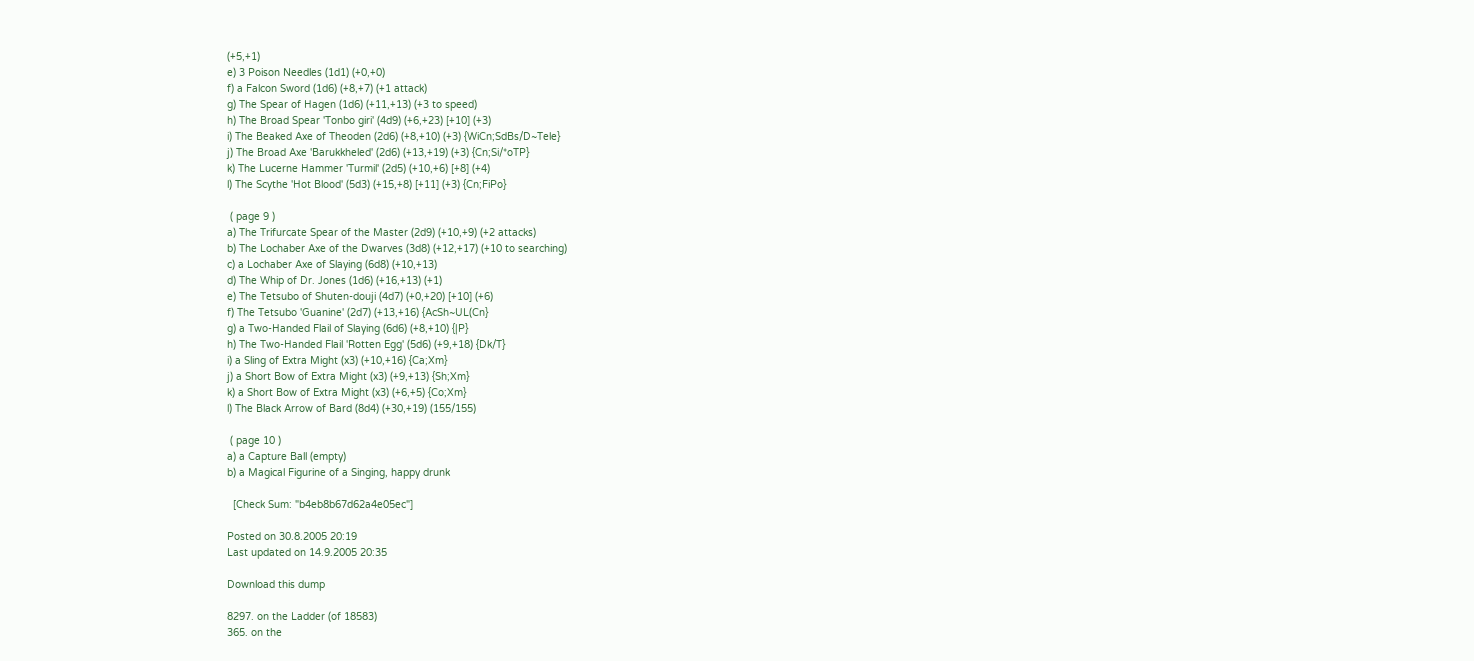(+5,+1)
e) 3 Poison Needles (1d1) (+0,+0)
f) a Falcon Sword (1d6) (+8,+7) (+1 attack)
g) The Spear of Hagen (1d6) (+11,+13) (+3 to speed)
h) The Broad Spear 'Tonbo giri' (4d9) (+6,+23) [+10] (+3)
i) The Beaked Axe of Theoden (2d6) (+8,+10) (+3) {WiCn;SdBs/D~Tele}
j) The Broad Axe 'Barukkheled' (2d6) (+13,+19) (+3) {Cn;Si/*oTP}
k) The Lucerne Hammer 'Turmil' (2d5) (+10,+6) [+8] (+4)
l) The Scythe 'Hot Blood' (5d3) (+15,+8) [+11] (+3) {Cn;FiPo}

 ( page 9 )
a) The Trifurcate Spear of the Master (2d9) (+10,+9) (+2 attacks)
b) The Lochaber Axe of the Dwarves (3d8) (+12,+17) (+10 to searching)
c) a Lochaber Axe of Slaying (6d8) (+10,+13)
d) The Whip of Dr. Jones (1d6) (+16,+13) (+1)
e) The Tetsubo of Shuten-douji (4d7) (+0,+20) [+10] (+6)
f) The Tetsubo 'Guanine' (2d7) (+13,+16) {AcSh~UL(Cn}
g) a Two-Handed Flail of Slaying (6d6) (+8,+10) {|P}
h) The Two-Handed Flail 'Rotten Egg' (5d6) (+9,+18) {Dk/T}
i) a Sling of Extra Might (x3) (+10,+16) {Ca;Xm}
j) a Short Bow of Extra Might (x3) (+9,+13) {Sh;Xm}
k) a Short Bow of Extra Might (x3) (+6,+5) {Co;Xm}
l) The Black Arrow of Bard (8d4) (+30,+19) (155/155)

 ( page 10 )
a) a Capture Ball (empty)
b) a Magical Figurine of a Singing, happy drunk

  [Check Sum: "b4eb8b67d62a4e05ec"]

Posted on 30.8.2005 20:19
Last updated on 14.9.2005 20:35

Download this dump

8297. on the Ladder (of 18583)
365. on the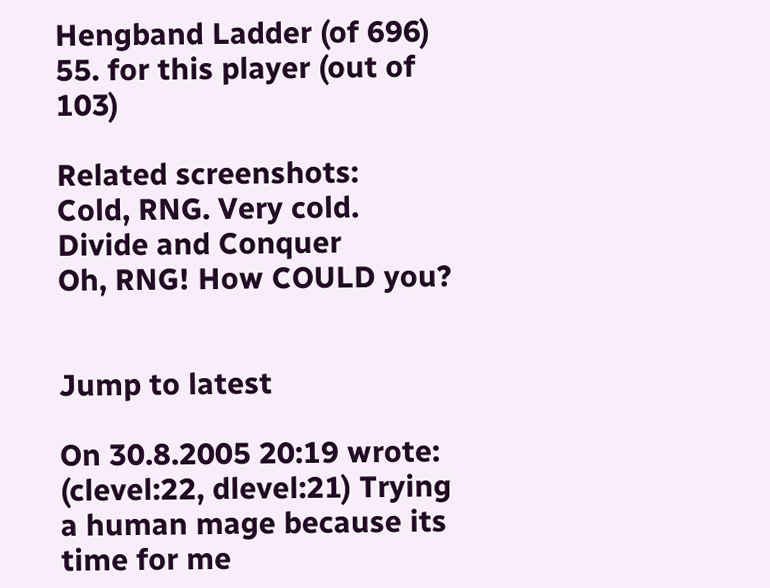Hengband Ladder (of 696)
55. for this player (out of 103)

Related screenshots:
Cold, RNG. Very cold.
Divide and Conquer
Oh, RNG! How COULD you?


Jump to latest

On 30.8.2005 20:19 wrote:
(clevel:22, dlevel:21) Trying a human mage because its time for me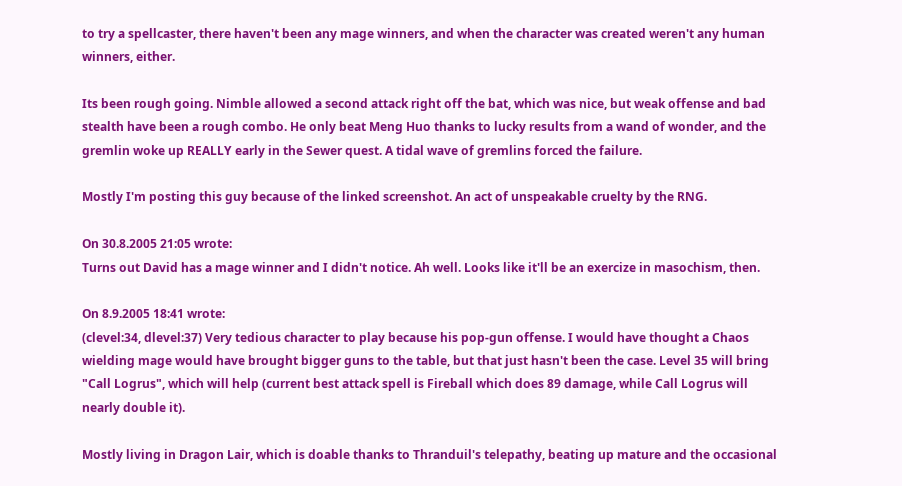to try a spellcaster, there haven't been any mage winners, and when the character was created weren't any human winners, either.

Its been rough going. Nimble allowed a second attack right off the bat, which was nice, but weak offense and bad stealth have been a rough combo. He only beat Meng Huo thanks to lucky results from a wand of wonder, and the gremlin woke up REALLY early in the Sewer quest. A tidal wave of gremlins forced the failure.

Mostly I'm posting this guy because of the linked screenshot. An act of unspeakable cruelty by the RNG.

On 30.8.2005 21:05 wrote:
Turns out David has a mage winner and I didn't notice. Ah well. Looks like it'll be an exercize in masochism, then.

On 8.9.2005 18:41 wrote:
(clevel:34, dlevel:37) Very tedious character to play because his pop-gun offense. I would have thought a Chaos wielding mage would have brought bigger guns to the table, but that just hasn't been the case. Level 35 will bring "Call Logrus", which will help (current best attack spell is Fireball which does 89 damage, while Call Logrus will nearly double it).

Mostly living in Dragon Lair, which is doable thanks to Thranduil's telepathy, beating up mature and the occasional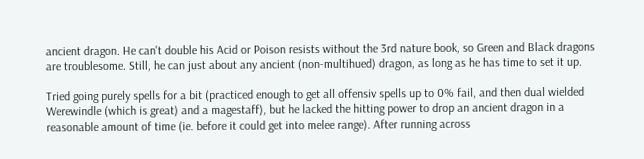ancient dragon. He can't double his Acid or Poison resists without the 3rd nature book, so Green and Black dragons are troublesome. Still, he can just about any ancient (non-multihued) dragon, as long as he has time to set it up.

Tried going purely spells for a bit (practiced enough to get all offensiv spells up to 0% fail, and then dual wielded Werewindle (which is great) and a magestaff), but he lacked the hitting power to drop an ancient dragon in a reasonable amount of time (ie. before it could get into melee range). After running across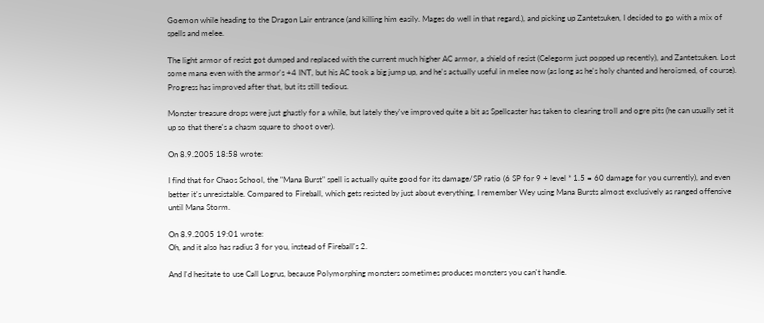Goemon while heading to the Dragon Lair entrance (and killing him easily. Mages do well in that regard.), and picking up Zantetsuken, I decided to go with a mix of spells and melee.

The light armor of resist got dumped and replaced with the current much higher AC armor, a shield of resist (Celegorm just popped up recently), and Zantetsuken. Lost some mana even with the armor's +4 INT, but his AC took a big jump up, and he's actually useful in melee now (as long as he's holy chanted and heroismed, of course). Progress has improved after that, but its still tedious.

Monster treasure drops were just ghastly for a while, but lately they've improved quite a bit as Spellcaster has taken to clearing troll and ogre pits (he can usually set it up so that there's a chasm square to shoot over).

On 8.9.2005 18:58 wrote:

I find that for Chaos School, the "Mana Burst" spell is actually quite good for its damage/SP ratio (6 SP for 9 + level * 1.5 = 60 damage for you currently), and even better it's unresistable. Compared to Fireball, which gets resisted by just about everything, I remember Wey using Mana Bursts almost exclusively as ranged offensive until Mana Storm.

On 8.9.2005 19:01 wrote:
Oh, and it also has radius 3 for you, instead of Fireball's 2.

And I'd hesitate to use Call Logrus, because Polymorphing monsters sometimes produces monsters you can't handle.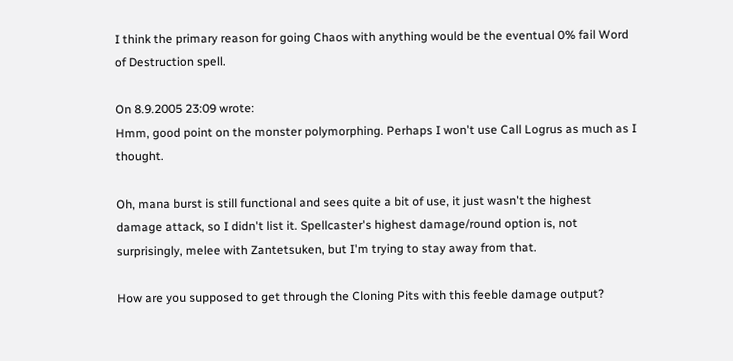I think the primary reason for going Chaos with anything would be the eventual 0% fail Word of Destruction spell.

On 8.9.2005 23:09 wrote:
Hmm, good point on the monster polymorphing. Perhaps I won't use Call Logrus as much as I thought.

Oh, mana burst is still functional and sees quite a bit of use, it just wasn't the highest damage attack, so I didn't list it. Spellcaster's highest damage/round option is, not surprisingly, melee with Zantetsuken, but I'm trying to stay away from that.

How are you supposed to get through the Cloning Pits with this feeble damage output?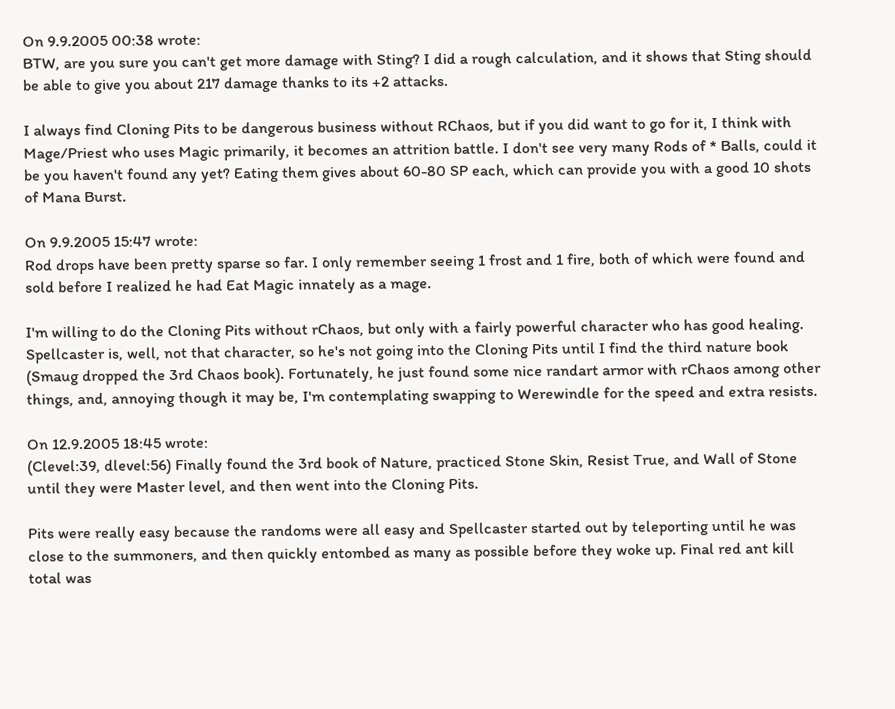On 9.9.2005 00:38 wrote:
BTW, are you sure you can't get more damage with Sting? I did a rough calculation, and it shows that Sting should be able to give you about 217 damage thanks to its +2 attacks.

I always find Cloning Pits to be dangerous business without RChaos, but if you did want to go for it, I think with Mage/Priest who uses Magic primarily, it becomes an attrition battle. I don't see very many Rods of * Balls, could it be you haven't found any yet? Eating them gives about 60-80 SP each, which can provide you with a good 10 shots of Mana Burst.

On 9.9.2005 15:47 wrote:
Rod drops have been pretty sparse so far. I only remember seeing 1 frost and 1 fire, both of which were found and sold before I realized he had Eat Magic innately as a mage.

I'm willing to do the Cloning Pits without rChaos, but only with a fairly powerful character who has good healing. Spellcaster is, well, not that character, so he's not going into the Cloning Pits until I find the third nature book (Smaug dropped the 3rd Chaos book). Fortunately, he just found some nice randart armor with rChaos among other things, and, annoying though it may be, I'm contemplating swapping to Werewindle for the speed and extra resists.

On 12.9.2005 18:45 wrote:
(Clevel:39, dlevel:56) Finally found the 3rd book of Nature, practiced Stone Skin, Resist True, and Wall of Stone until they were Master level, and then went into the Cloning Pits.

Pits were really easy because the randoms were all easy and Spellcaster started out by teleporting until he was close to the summoners, and then quickly entombed as many as possible before they woke up. Final red ant kill total was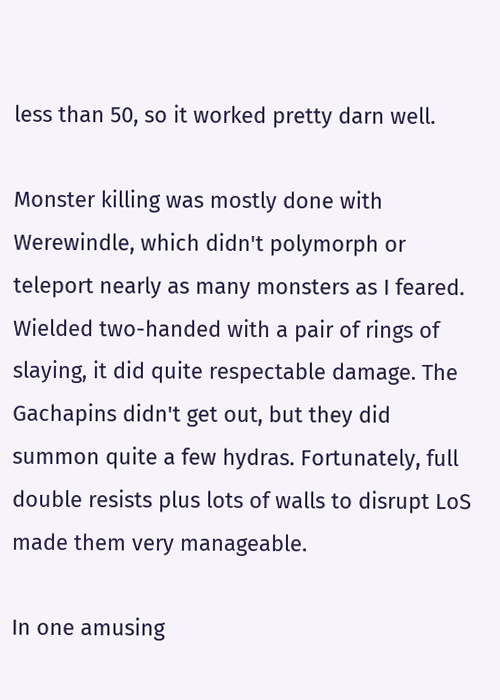less than 50, so it worked pretty darn well.

Monster killing was mostly done with Werewindle, which didn't polymorph or teleport nearly as many monsters as I feared. Wielded two-handed with a pair of rings of slaying, it did quite respectable damage. The Gachapins didn't get out, but they did summon quite a few hydras. Fortunately, full double resists plus lots of walls to disrupt LoS made them very manageable.

In one amusing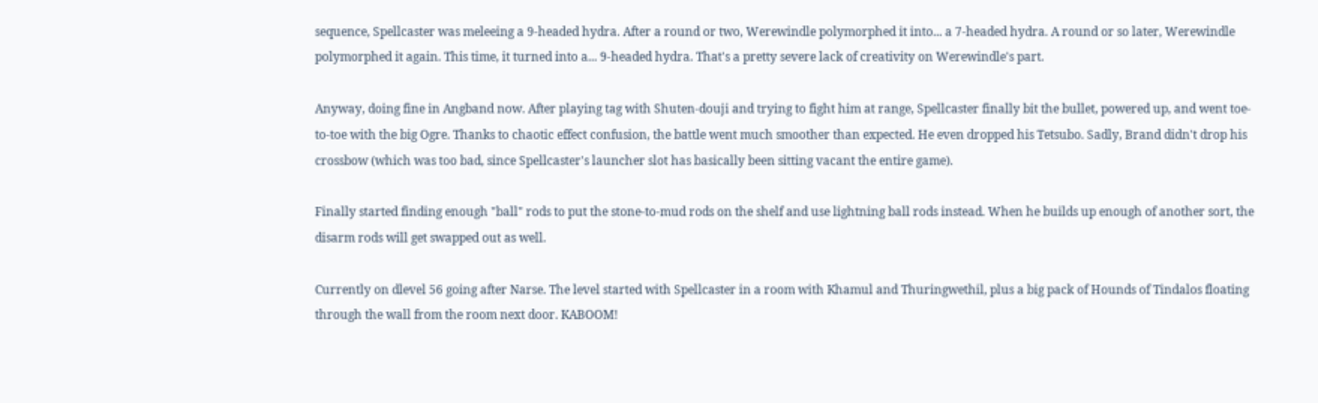sequence, Spellcaster was meleeing a 9-headed hydra. After a round or two, Werewindle polymorphed it into... a 7-headed hydra. A round or so later, Werewindle polymorphed it again. This time, it turned into a... 9-headed hydra. That's a pretty severe lack of creativity on Werewindle's part.

Anyway, doing fine in Angband now. After playing tag with Shuten-douji and trying to fight him at range, Spellcaster finally bit the bullet, powered up, and went toe-to-toe with the big Ogre. Thanks to chaotic effect confusion, the battle went much smoother than expected. He even dropped his Tetsubo. Sadly, Brand didn't drop his crossbow (which was too bad, since Spellcaster's launcher slot has basically been sitting vacant the entire game).

Finally started finding enough "ball" rods to put the stone-to-mud rods on the shelf and use lightning ball rods instead. When he builds up enough of another sort, the disarm rods will get swapped out as well.

Currently on dlevel 56 going after Narse. The level started with Spellcaster in a room with Khamul and Thuringwethil, plus a big pack of Hounds of Tindalos floating through the wall from the room next door. KABOOM!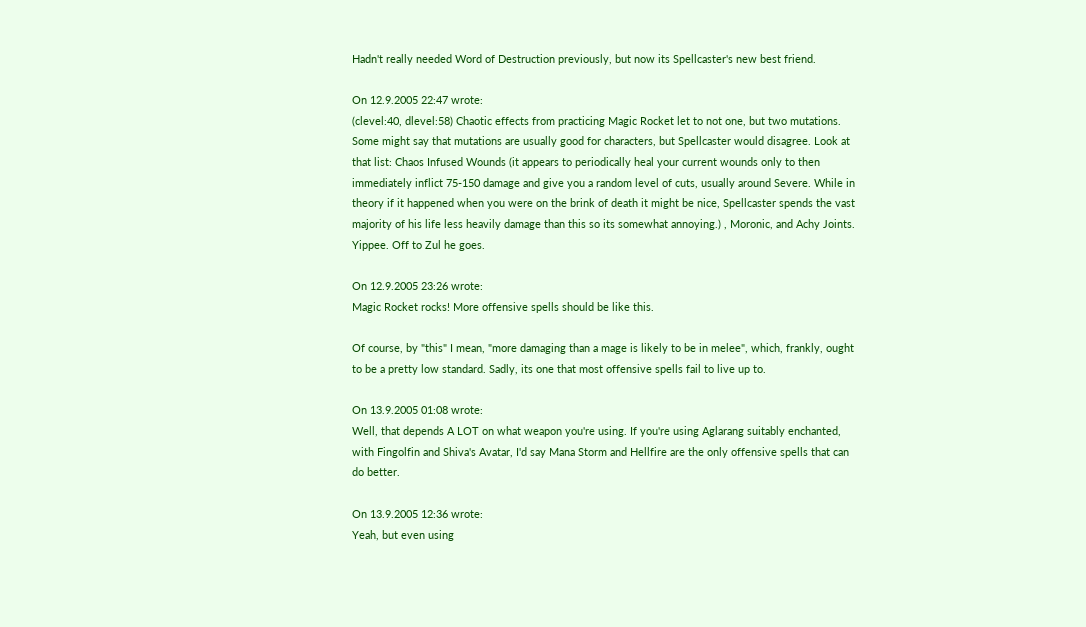Hadn't really needed Word of Destruction previously, but now its Spellcaster's new best friend.

On 12.9.2005 22:47 wrote:
(clevel:40, dlevel:58) Chaotic effects from practicing Magic Rocket let to not one, but two mutations. Some might say that mutations are usually good for characters, but Spellcaster would disagree. Look at that list: Chaos Infused Wounds (it appears to periodically heal your current wounds only to then immediately inflict 75-150 damage and give you a random level of cuts, usually around Severe. While in theory if it happened when you were on the brink of death it might be nice, Spellcaster spends the vast majority of his life less heavily damage than this so its somewhat annoying.) , Moronic, and Achy Joints. Yippee. Off to Zul he goes.

On 12.9.2005 23:26 wrote:
Magic Rocket rocks! More offensive spells should be like this.

Of course, by "this" I mean, "more damaging than a mage is likely to be in melee", which, frankly, ought to be a pretty low standard. Sadly, its one that most offensive spells fail to live up to.

On 13.9.2005 01:08 wrote:
Well, that depends A LOT on what weapon you're using. If you're using Aglarang suitably enchanted, with Fingolfin and Shiva's Avatar, I'd say Mana Storm and Hellfire are the only offensive spells that can do better.

On 13.9.2005 12:36 wrote:
Yeah, but even using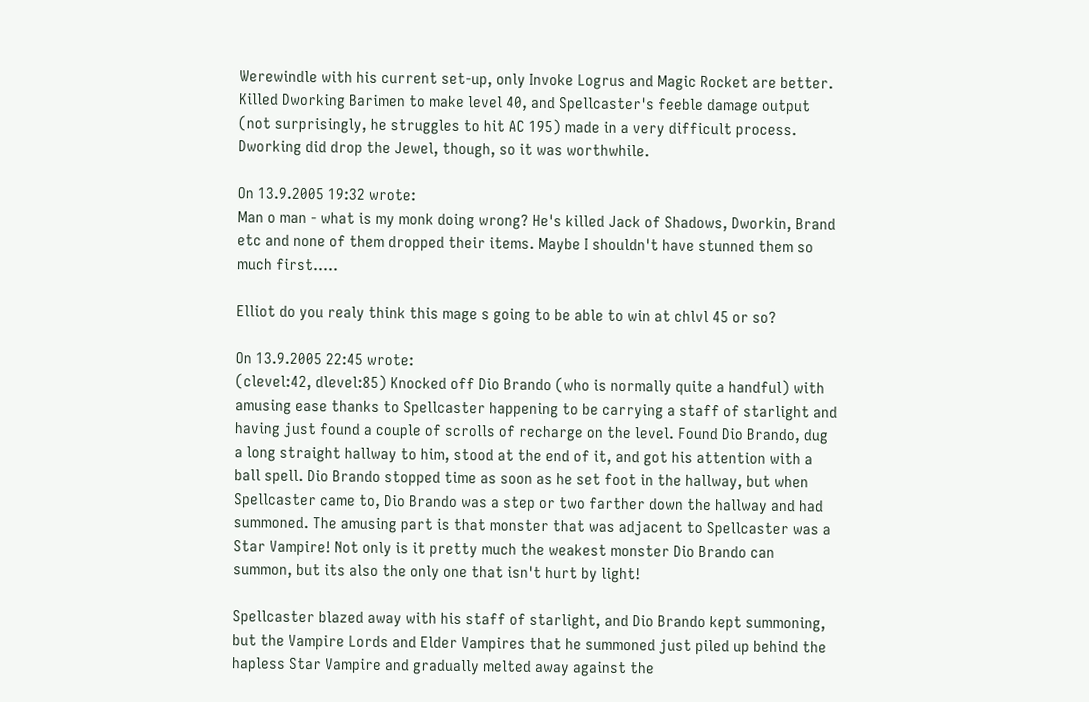Werewindle with his current set-up, only Invoke Logrus and Magic Rocket are better. Killed Dworking Barimen to make level 40, and Spellcaster's feeble damage output (not surprisingly, he struggles to hit AC 195) made in a very difficult process. Dworking did drop the Jewel, though, so it was worthwhile.

On 13.9.2005 19:32 wrote:
Man o man - what is my monk doing wrong? He's killed Jack of Shadows, Dworkin, Brand etc and none of them dropped their items. Maybe I shouldn't have stunned them so much first.....

Elliot do you realy think this mage s going to be able to win at chlvl 45 or so?

On 13.9.2005 22:45 wrote:
(clevel:42, dlevel:85) Knocked off Dio Brando (who is normally quite a handful) with amusing ease thanks to Spellcaster happening to be carrying a staff of starlight and having just found a couple of scrolls of recharge on the level. Found Dio Brando, dug a long straight hallway to him, stood at the end of it, and got his attention with a ball spell. Dio Brando stopped time as soon as he set foot in the hallway, but when Spellcaster came to, Dio Brando was a step or two farther down the hallway and had summoned. The amusing part is that monster that was adjacent to Spellcaster was a Star Vampire! Not only is it pretty much the weakest monster Dio Brando can summon, but its also the only one that isn't hurt by light!

Spellcaster blazed away with his staff of starlight, and Dio Brando kept summoning, but the Vampire Lords and Elder Vampires that he summoned just piled up behind the hapless Star Vampire and gradually melted away against the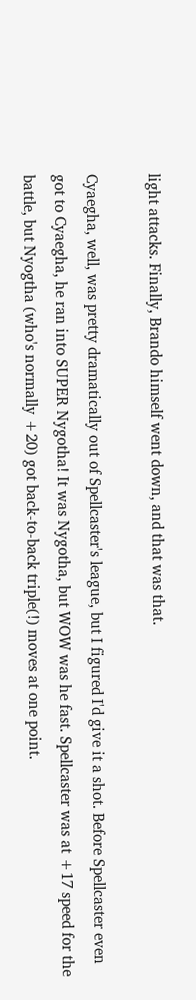light attacks. Finally, Brando himself went down, and that was that.

Cyaegha, well, was pretty dramatically out of Spellcaster's league, but I figured I'd give it a shot. Before Spellcaster even got to Cyaegha, he ran into SUPER Nygotha! It was Nygotha, but WOW was he fast. Spellcaster was at +17 speed for the battle, but Nyogtha (who's normally +20) got back-to-back triple(!) moves at one point.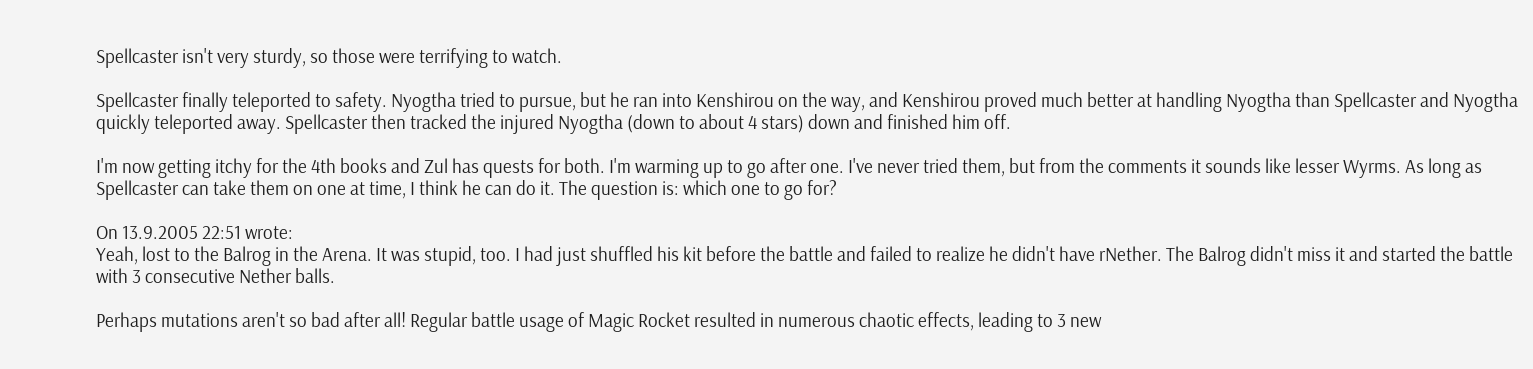Spellcaster isn't very sturdy, so those were terrifying to watch.

Spellcaster finally teleported to safety. Nyogtha tried to pursue, but he ran into Kenshirou on the way, and Kenshirou proved much better at handling Nyogtha than Spellcaster and Nyogtha quickly teleported away. Spellcaster then tracked the injured Nyogtha (down to about 4 stars) down and finished him off.

I'm now getting itchy for the 4th books and Zul has quests for both. I'm warming up to go after one. I've never tried them, but from the comments it sounds like lesser Wyrms. As long as Spellcaster can take them on one at time, I think he can do it. The question is: which one to go for?

On 13.9.2005 22:51 wrote:
Yeah, lost to the Balrog in the Arena. It was stupid, too. I had just shuffled his kit before the battle and failed to realize he didn't have rNether. The Balrog didn't miss it and started the battle with 3 consecutive Nether balls.

Perhaps mutations aren't so bad after all! Regular battle usage of Magic Rocket resulted in numerous chaotic effects, leading to 3 new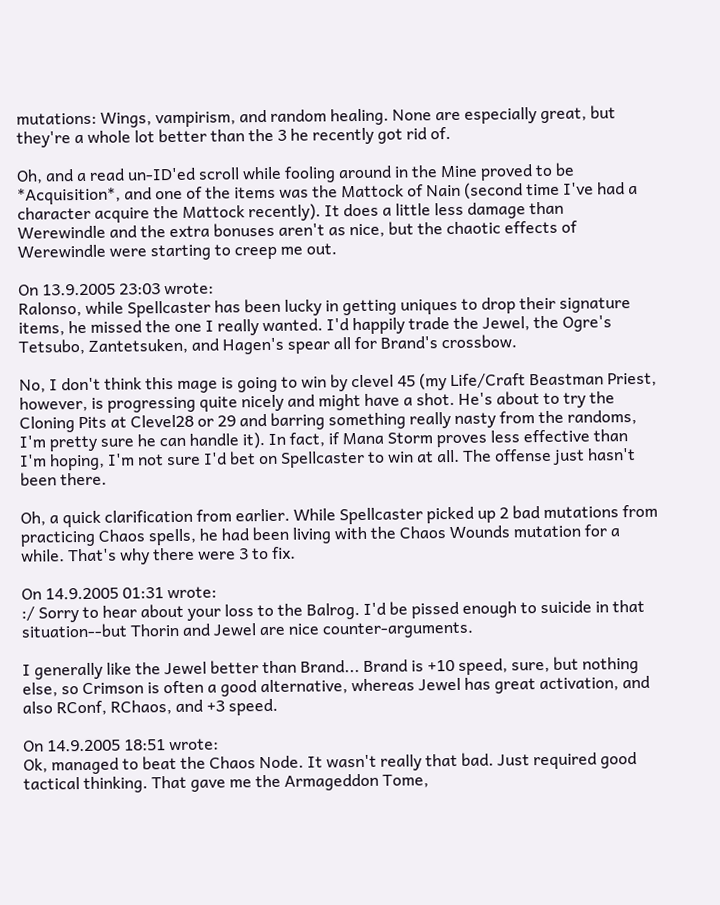mutations: Wings, vampirism, and random healing. None are especially great, but they're a whole lot better than the 3 he recently got rid of.

Oh, and a read un-ID'ed scroll while fooling around in the Mine proved to be *Acquisition*, and one of the items was the Mattock of Nain (second time I've had a character acquire the Mattock recently). It does a little less damage than Werewindle and the extra bonuses aren't as nice, but the chaotic effects of Werewindle were starting to creep me out.

On 13.9.2005 23:03 wrote:
Ralonso, while Spellcaster has been lucky in getting uniques to drop their signature items, he missed the one I really wanted. I'd happily trade the Jewel, the Ogre's Tetsubo, Zantetsuken, and Hagen's spear all for Brand's crossbow.

No, I don't think this mage is going to win by clevel 45 (my Life/Craft Beastman Priest, however, is progressing quite nicely and might have a shot. He's about to try the Cloning Pits at Clevel28 or 29 and barring something really nasty from the randoms, I'm pretty sure he can handle it). In fact, if Mana Storm proves less effective than I'm hoping, I'm not sure I'd bet on Spellcaster to win at all. The offense just hasn't been there.

Oh, a quick clarification from earlier. While Spellcaster picked up 2 bad mutations from practicing Chaos spells, he had been living with the Chaos Wounds mutation for a while. That's why there were 3 to fix.

On 14.9.2005 01:31 wrote:
:/ Sorry to hear about your loss to the Balrog. I'd be pissed enough to suicide in that situation--but Thorin and Jewel are nice counter-arguments.

I generally like the Jewel better than Brand... Brand is +10 speed, sure, but nothing else, so Crimson is often a good alternative, whereas Jewel has great activation, and also RConf, RChaos, and +3 speed.

On 14.9.2005 18:51 wrote:
Ok, managed to beat the Chaos Node. It wasn't really that bad. Just required good tactical thinking. That gave me the Armageddon Tome,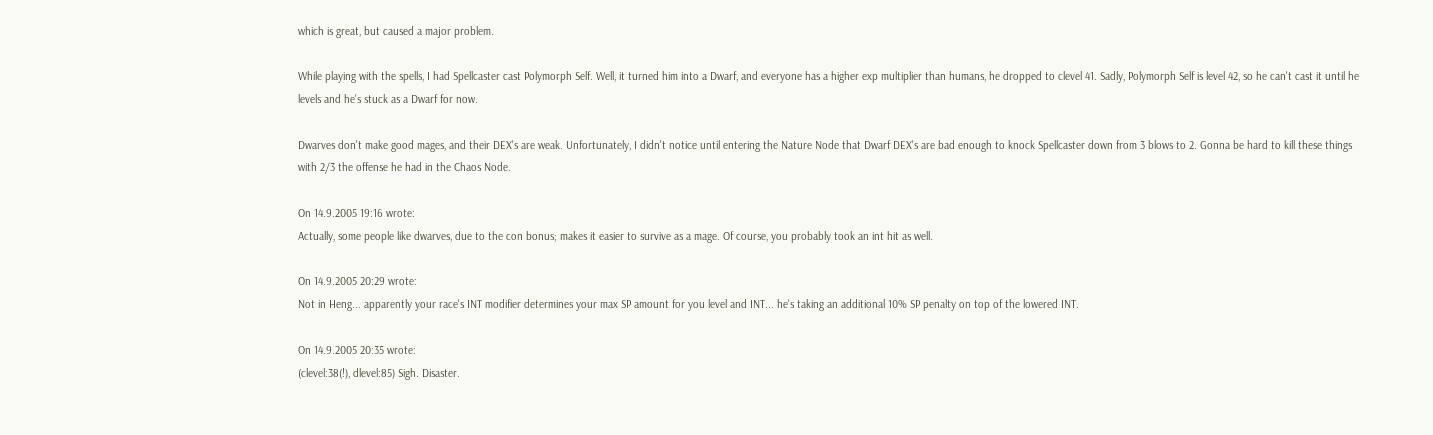which is great, but caused a major problem.

While playing with the spells, I had Spellcaster cast Polymorph Self. Well, it turned him into a Dwarf, and everyone has a higher exp multiplier than humans, he dropped to clevel 41. Sadly, Polymorph Self is level 42, so he can't cast it until he levels and he's stuck as a Dwarf for now.

Dwarves don't make good mages, and their DEX's are weak. Unfortunately, I didn't notice until entering the Nature Node that Dwarf DEX's are bad enough to knock Spellcaster down from 3 blows to 2. Gonna be hard to kill these things with 2/3 the offense he had in the Chaos Node.

On 14.9.2005 19:16 wrote:
Actually, some people like dwarves, due to the con bonus; makes it easier to survive as a mage. Of course, you probably took an int hit as well.

On 14.9.2005 20:29 wrote:
Not in Heng... apparently your race's INT modifier determines your max SP amount for you level and INT... he's taking an additional 10% SP penalty on top of the lowered INT.

On 14.9.2005 20:35 wrote:
(clevel:38(!), dlevel:85) Sigh. Disaster.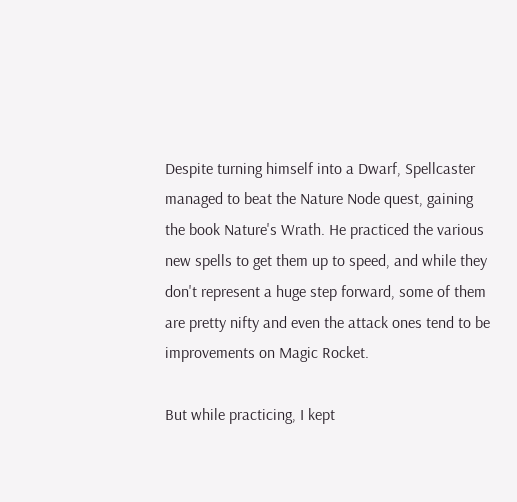Despite turning himself into a Dwarf, Spellcaster managed to beat the Nature Node quest, gaining the book Nature's Wrath. He practiced the various new spells to get them up to speed, and while they don't represent a huge step forward, some of them are pretty nifty and even the attack ones tend to be improvements on Magic Rocket.

But while practicing, I kept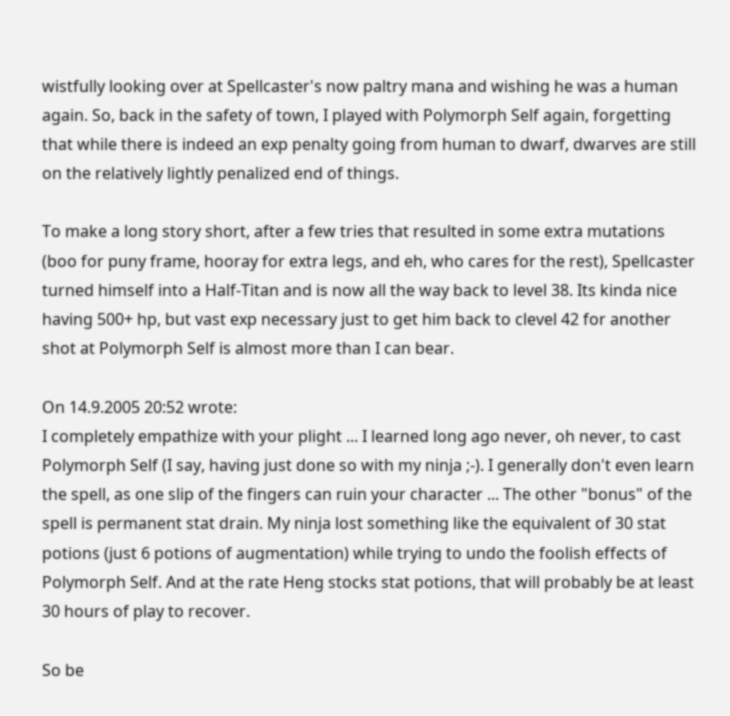wistfully looking over at Spellcaster's now paltry mana and wishing he was a human again. So, back in the safety of town, I played with Polymorph Self again, forgetting that while there is indeed an exp penalty going from human to dwarf, dwarves are still on the relatively lightly penalized end of things.

To make a long story short, after a few tries that resulted in some extra mutations (boo for puny frame, hooray for extra legs, and eh, who cares for the rest), Spellcaster turned himself into a Half-Titan and is now all the way back to level 38. Its kinda nice having 500+ hp, but vast exp necessary just to get him back to clevel 42 for another shot at Polymorph Self is almost more than I can bear.

On 14.9.2005 20:52 wrote:
I completely empathize with your plight ... I learned long ago never, oh never, to cast Polymorph Self (I say, having just done so with my ninja ;-). I generally don't even learn the spell, as one slip of the fingers can ruin your character ... The other "bonus" of the spell is permanent stat drain. My ninja lost something like the equivalent of 30 stat potions (just 6 potions of augmentation) while trying to undo the foolish effects of Polymorph Self. And at the rate Heng stocks stat potions, that will probably be at least 30 hours of play to recover.

So be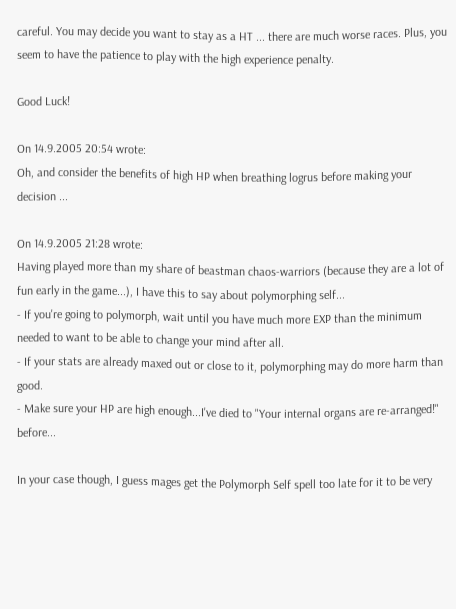careful. You may decide you want to stay as a HT ... there are much worse races. Plus, you seem to have the patience to play with the high experience penalty.

Good Luck!

On 14.9.2005 20:54 wrote:
Oh, and consider the benefits of high HP when breathing logrus before making your decision ...

On 14.9.2005 21:28 wrote:
Having played more than my share of beastman chaos-warriors (because they are a lot of fun early in the game...), I have this to say about polymorphing self...
- If you're going to polymorph, wait until you have much more EXP than the minimum needed to want to be able to change your mind after all.
- If your stats are already maxed out or close to it, polymorphing may do more harm than good.
- Make sure your HP are high enough...I've died to "Your internal organs are re-arranged!" before...

In your case though, I guess mages get the Polymorph Self spell too late for it to be very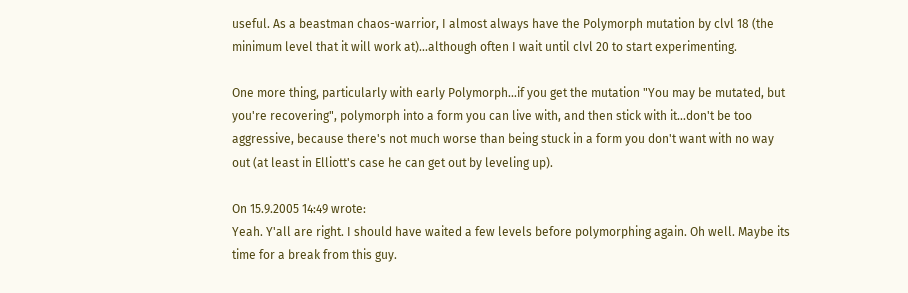useful. As a beastman chaos-warrior, I almost always have the Polymorph mutation by clvl 18 (the minimum level that it will work at)...although often I wait until clvl 20 to start experimenting.

One more thing, particularly with early Polymorph...if you get the mutation "You may be mutated, but you're recovering", polymorph into a form you can live with, and then stick with it...don't be too aggressive, because there's not much worse than being stuck in a form you don't want with no way out (at least in Elliott's case he can get out by leveling up).

On 15.9.2005 14:49 wrote:
Yeah. Y'all are right. I should have waited a few levels before polymorphing again. Oh well. Maybe its time for a break from this guy.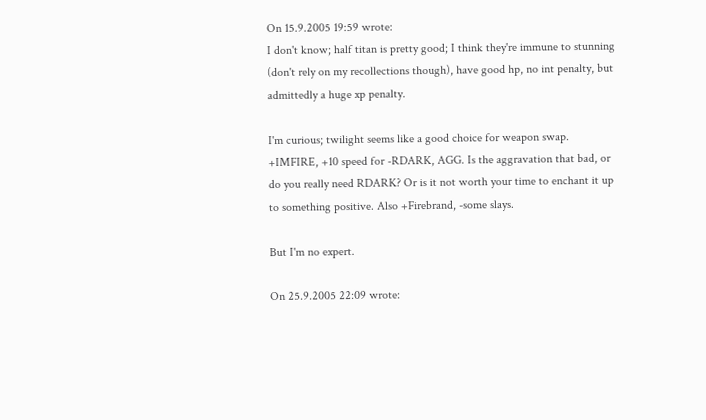On 15.9.2005 19:59 wrote:
I don't know; half titan is pretty good; I think they're immune to stunning (don't rely on my recollections though), have good hp, no int penalty, but admittedly a huge xp penalty.

I'm curious; twilight seems like a good choice for weapon swap. +IMFIRE, +10 speed for -RDARK, AGG. Is the aggravation that bad, or do you really need RDARK? Or is it not worth your time to enchant it up to something positive. Also +Firebrand, -some slays.

But I'm no expert.

On 25.9.2005 22:09 wrote: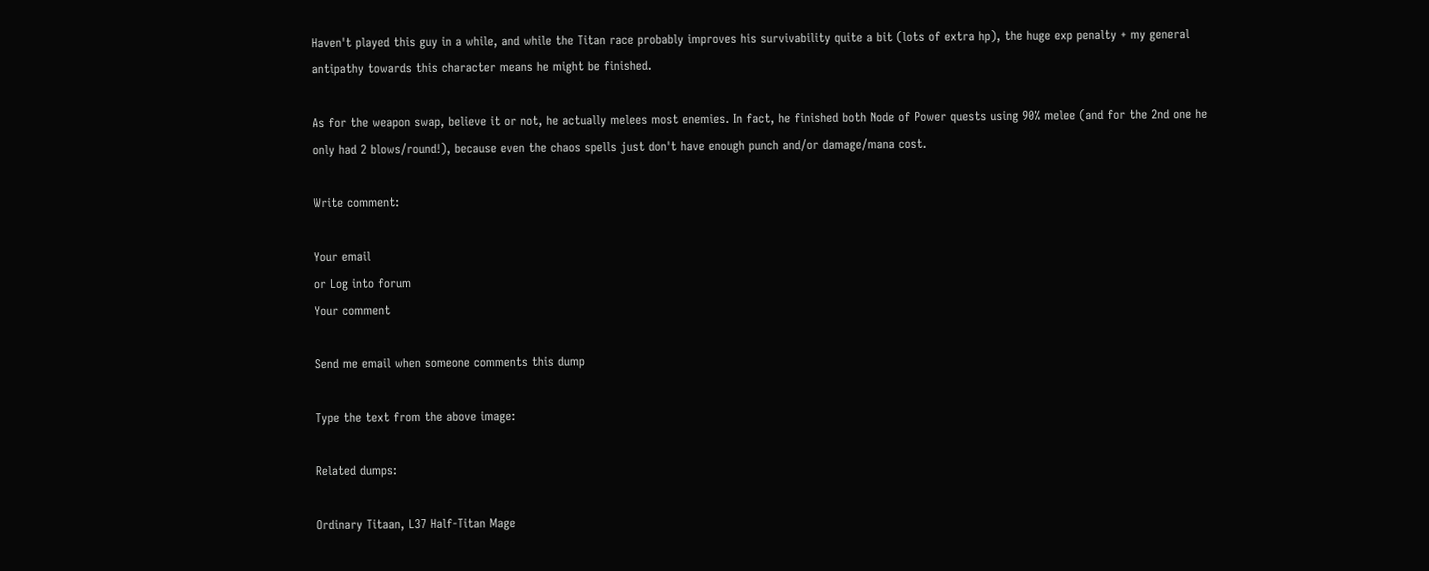Haven't played this guy in a while, and while the Titan race probably improves his survivability quite a bit (lots of extra hp), the huge exp penalty + my general antipathy towards this character means he might be finished.

As for the weapon swap, believe it or not, he actually melees most enemies. In fact, he finished both Node of Power quests using 90% melee (and for the 2nd one he only had 2 blows/round!), because even the chaos spells just don't have enough punch and/or damage/mana cost.

Write comment:

Your email
or Log into forum
Your comment

Send me email when someone comments this dump

Type the text from the above image:

Related dumps:

Ordinary Titaan, L37 Half-Titan Mage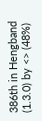386th in Hengband (1.3.0) by <> (48%)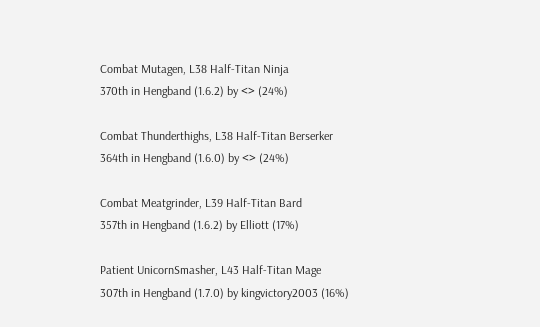Combat Mutagen, L38 Half-Titan Ninja
370th in Hengband (1.6.2) by <> (24%)

Combat Thunderthighs, L38 Half-Titan Berserker
364th in Hengband (1.6.0) by <> (24%)

Combat Meatgrinder, L39 Half-Titan Bard
357th in Hengband (1.6.2) by Elliott (17%)

Patient UnicornSmasher, L43 Half-Titan Mage
307th in Hengband (1.7.0) by kingvictory2003 (16%)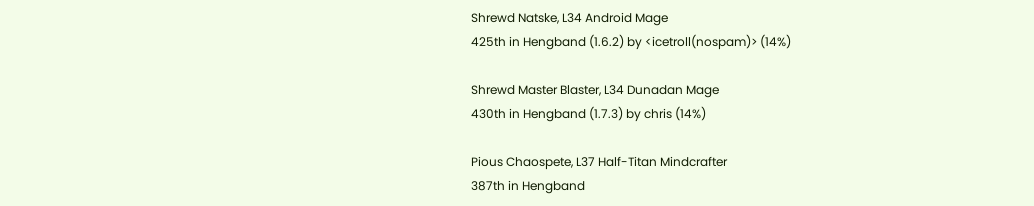Shrewd Natske, L34 Android Mage
425th in Hengband (1.6.2) by <icetroll(nospam)> (14%)

Shrewd Master Blaster, L34 Dunadan Mage
430th in Hengband (1.7.3) by chris (14%)

Pious Chaospete, L37 Half-Titan Mindcrafter
387th in Hengband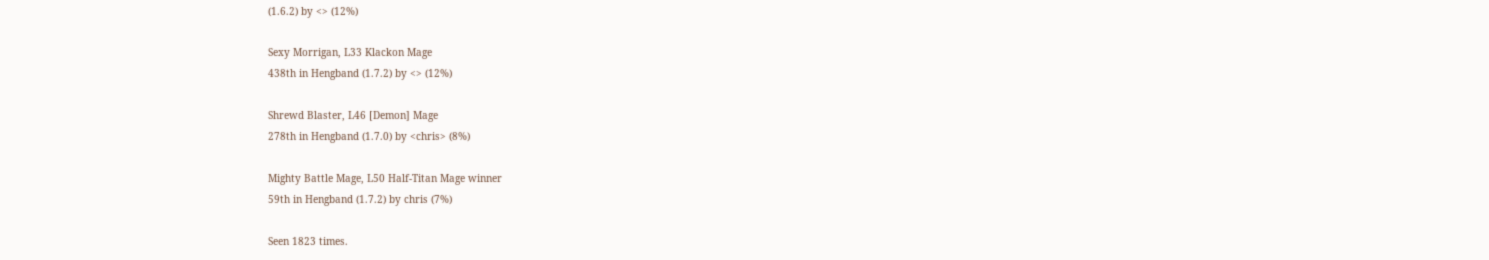(1.6.2) by <> (12%)

Sexy Morrigan, L33 Klackon Mage
438th in Hengband (1.7.2) by <> (12%)

Shrewd Blaster, L46 [Demon] Mage
278th in Hengband (1.7.0) by <chris> (8%)

Mighty Battle Mage, L50 Half-Titan Mage winner
59th in Hengband (1.7.2) by chris (7%)

Seen 1823 times.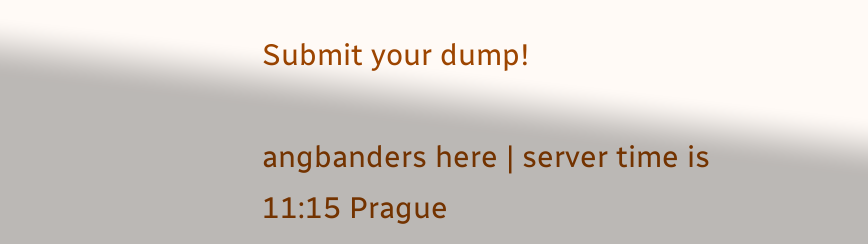Submit your dump!

angbanders here | server time is 11:15 Prague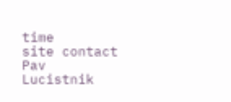time
site contact Pav Lucistnik